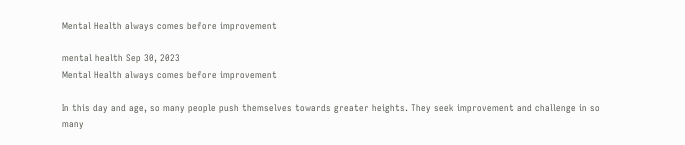Mental Health always comes before improvement

mental health Sep 30, 2023
Mental Health always comes before improvement

In this day and age, so many people push themselves towards greater heights. They seek improvement and challenge in so many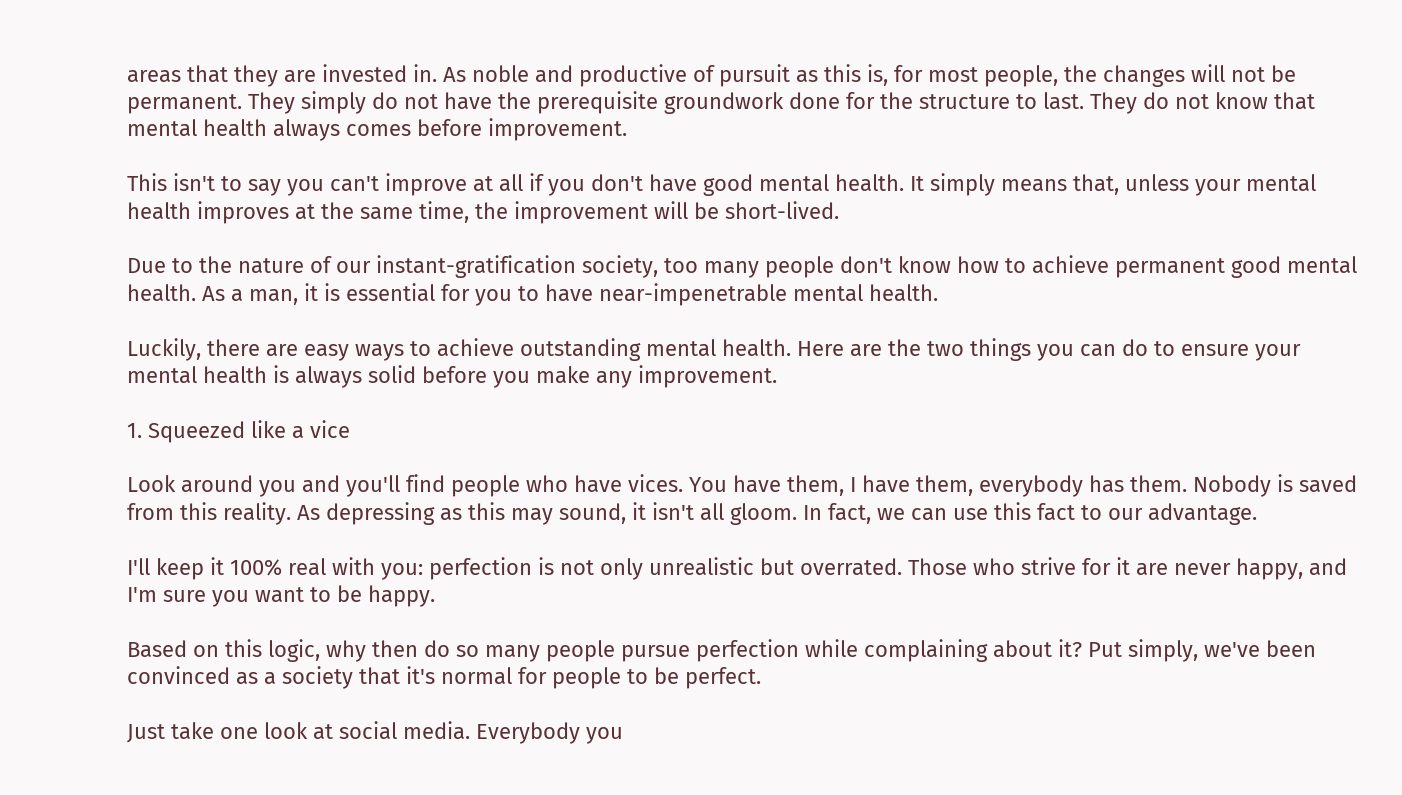areas that they are invested in. As noble and productive of pursuit as this is, for most people, the changes will not be permanent. They simply do not have the prerequisite groundwork done for the structure to last. They do not know that mental health always comes before improvement.

This isn't to say you can't improve at all if you don't have good mental health. It simply means that, unless your mental health improves at the same time, the improvement will be short-lived.

Due to the nature of our instant-gratification society, too many people don't know how to achieve permanent good mental health. As a man, it is essential for you to have near-impenetrable mental health.

Luckily, there are easy ways to achieve outstanding mental health. Here are the two things you can do to ensure your mental health is always solid before you make any improvement.

1. Squeezed like a vice

Look around you and you'll find people who have vices. You have them, I have them, everybody has them. Nobody is saved from this reality. As depressing as this may sound, it isn't all gloom. In fact, we can use this fact to our advantage.

I'll keep it 100% real with you: perfection is not only unrealistic but overrated. Those who strive for it are never happy, and I'm sure you want to be happy.

Based on this logic, why then do so many people pursue perfection while complaining about it? Put simply, we've been convinced as a society that it's normal for people to be perfect.

Just take one look at social media. Everybody you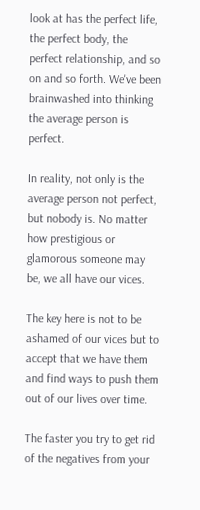look at has the perfect life, the perfect body, the perfect relationship, and so on and so forth. We've been brainwashed into thinking the average person is perfect.

In reality, not only is the average person not perfect, but nobody is. No matter how prestigious or glamorous someone may be, we all have our vices.

The key here is not to be ashamed of our vices but to accept that we have them and find ways to push them out of our lives over time.

The faster you try to get rid of the negatives from your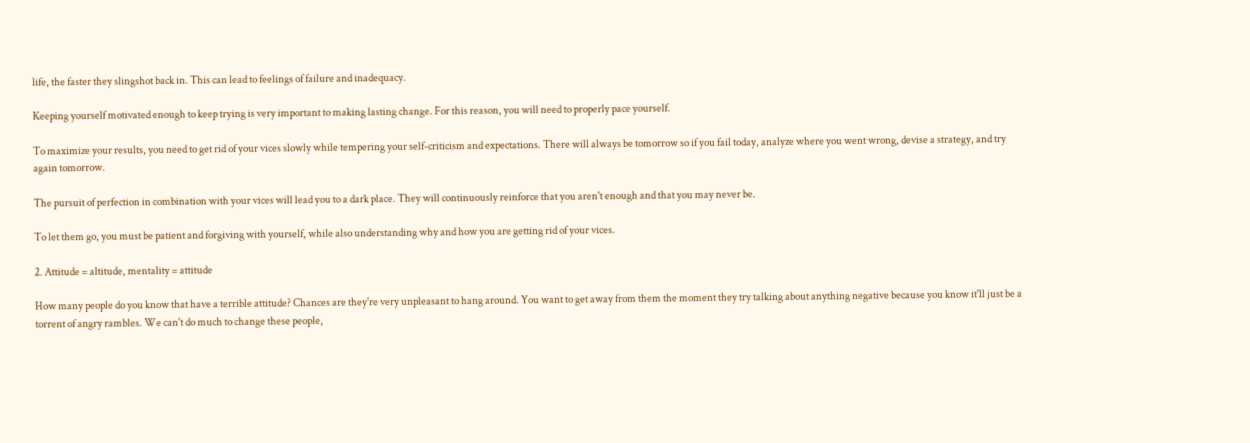life, the faster they slingshot back in. This can lead to feelings of failure and inadequacy.

Keeping yourself motivated enough to keep trying is very important to making lasting change. For this reason, you will need to properly pace yourself.

To maximize your results, you need to get rid of your vices slowly while tempering your self-criticism and expectations. There will always be tomorrow so if you fail today, analyze where you went wrong, devise a strategy, and try again tomorrow.

The pursuit of perfection in combination with your vices will lead you to a dark place. They will continuously reinforce that you aren't enough and that you may never be.

To let them go, you must be patient and forgiving with yourself, while also understanding why and how you are getting rid of your vices.

2. Attitude = altitude, mentality = attitude

How many people do you know that have a terrible attitude? Chances are they're very unpleasant to hang around. You want to get away from them the moment they try talking about anything negative because you know it'll just be a torrent of angry rambles. We can't do much to change these people,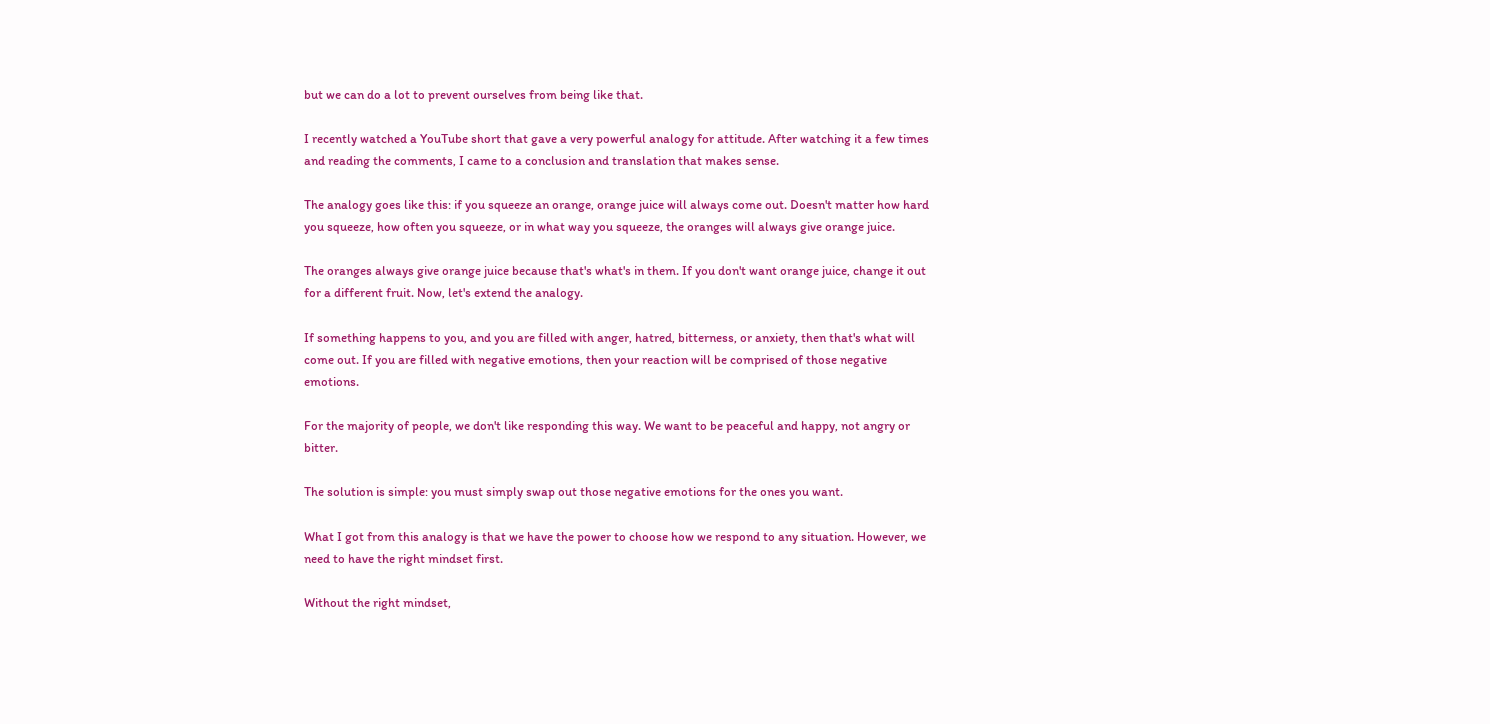but we can do a lot to prevent ourselves from being like that.

I recently watched a YouTube short that gave a very powerful analogy for attitude. After watching it a few times and reading the comments, I came to a conclusion and translation that makes sense.

The analogy goes like this: if you squeeze an orange, orange juice will always come out. Doesn't matter how hard you squeeze, how often you squeeze, or in what way you squeeze, the oranges will always give orange juice.

The oranges always give orange juice because that's what's in them. If you don't want orange juice, change it out for a different fruit. Now, let's extend the analogy.

If something happens to you, and you are filled with anger, hatred, bitterness, or anxiety, then that's what will come out. If you are filled with negative emotions, then your reaction will be comprised of those negative emotions.

For the majority of people, we don't like responding this way. We want to be peaceful and happy, not angry or bitter.

The solution is simple: you must simply swap out those negative emotions for the ones you want.

What I got from this analogy is that we have the power to choose how we respond to any situation. However, we need to have the right mindset first.

Without the right mindset,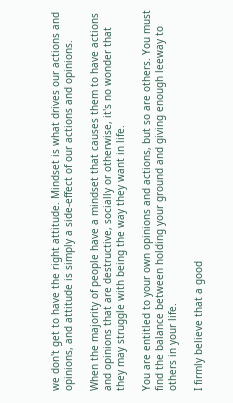we don't get to have the right attitude. Mindset is what drives our actions and opinions, and attitude is simply a side-effect of our actions and opinions.

When the majority of people have a mindset that causes them to have actions and opinions that are destructive, socially or otherwise, it's no wonder that they may struggle with being the way they want in life.

You are entitled to your own opinions and actions, but so are others. You must find the balance between holding your ground and giving enough leeway to others in your life.

I firmly believe that a good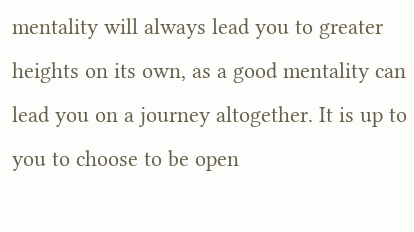mentality will always lead you to greater heights on its own, as a good mentality can lead you on a journey altogether. It is up to you to choose to be open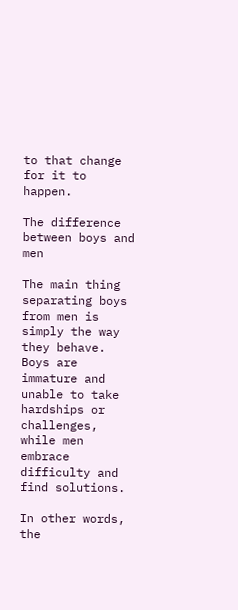to that change for it to happen.

The difference between boys and men

The main thing separating boys from men is simply the way they behave. Boys are immature and unable to take hardships or challenges, while men embrace difficulty and find solutions.

In other words, the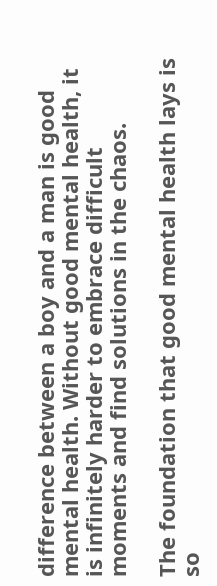difference between a boy and a man is good mental health. Without good mental health, it is infinitely harder to embrace difficult moments and find solutions in the chaos.

The foundation that good mental health lays is so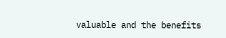valuable and the benefits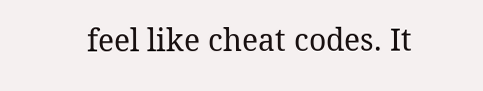feel like cheat codes. It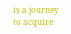is a journey to acquire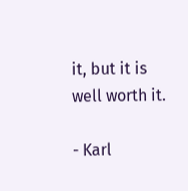it, but it is well worth it.

- Karl